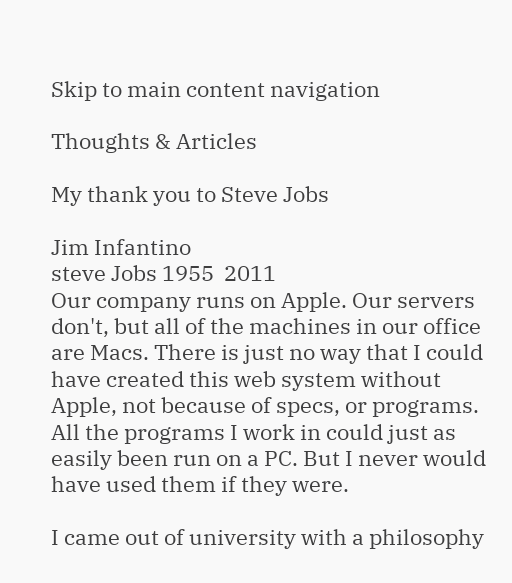Skip to main content navigation

Thoughts & Articles

My thank you to Steve Jobs

Jim Infantino
steve Jobs 1955  2011
Our company runs on Apple. Our servers don't, but all of the machines in our office are Macs. There is just no way that I could have created this web system without Apple, not because of specs, or programs. All the programs I work in could just as easily been run on a PC. But I never would have used them if they were.

I came out of university with a philosophy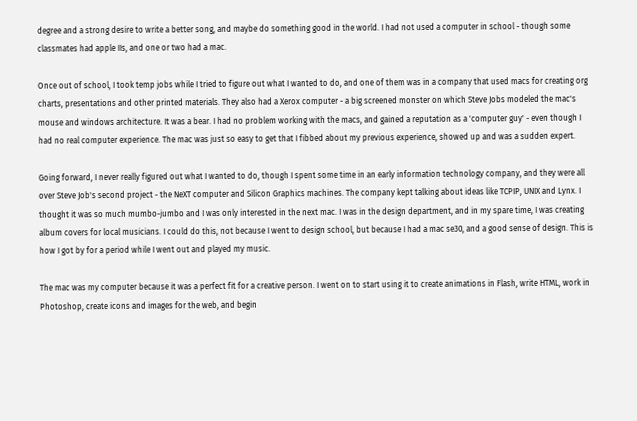degree and a strong desire to write a better song, and maybe do something good in the world. I had not used a computer in school - though some classmates had apple IIs, and one or two had a mac.

Once out of school, I took temp jobs while I tried to figure out what I wanted to do, and one of them was in a company that used macs for creating org charts, presentations and other printed materials. They also had a Xerox computer - a big screened monster on which Steve Jobs modeled the mac's mouse and windows architecture. It was a bear. I had no problem working with the macs, and gained a reputation as a 'computer guy' - even though I had no real computer experience. The mac was just so easy to get that I fibbed about my previous experience, showed up and was a sudden expert.

Going forward, I never really figured out what I wanted to do, though I spent some time in an early information technology company, and they were all over Steve Job's second project - the NeXT computer and Silicon Graphics machines. The company kept talking about ideas like TCPIP, UNIX and Lynx. I thought it was so much mumbo-jumbo and I was only interested in the next mac. I was in the design department, and in my spare time, I was creating album covers for local musicians. I could do this, not because I went to design school, but because I had a mac se30, and a good sense of design. This is how I got by for a period while I went out and played my music.

The mac was my computer because it was a perfect fit for a creative person. I went on to start using it to create animations in Flash, write HTML, work in Photoshop, create icons and images for the web, and begin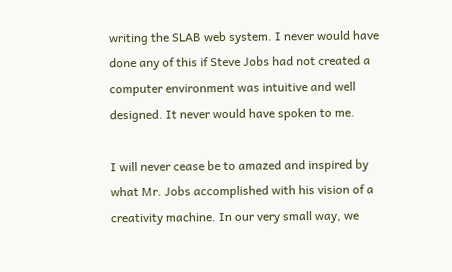writing the SLAB web system. I never would have done any of this if Steve Jobs had not created a computer environment was intuitive and well designed. It never would have spoken to me.

I will never cease be to amazed and inspired by what Mr. Jobs accomplished with his vision of a creativity machine. In our very small way, we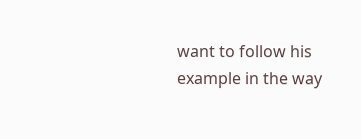want to follow his example in the way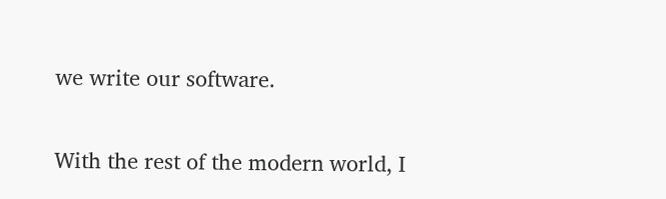we write our software.

With the rest of the modern world, I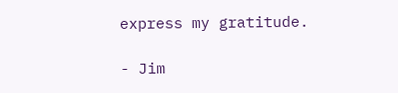express my gratitude.

- Jim